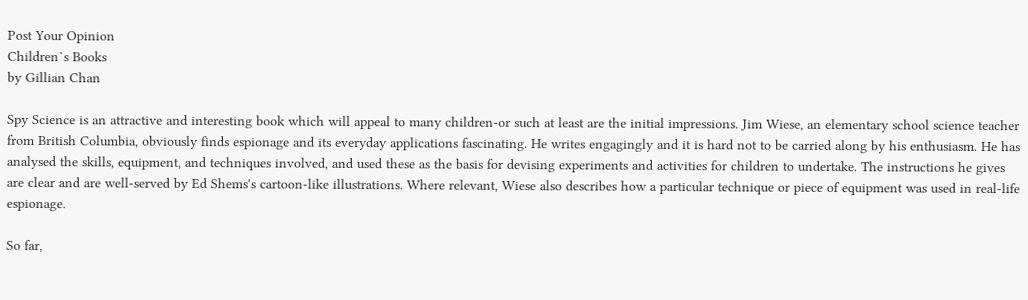Post Your Opinion
Children`s Books
by Gillian Chan

Spy Science is an attractive and interesting book which will appeal to many children-or such at least are the initial impressions. Jim Wiese, an elementary school science teacher from British Columbia, obviously finds espionage and its everyday applications fascinating. He writes engagingly and it is hard not to be carried along by his enthusiasm. He has analysed the skills, equipment, and techniques involved, and used these as the basis for devising experiments and activities for children to undertake. The instructions he gives are clear and are well-served by Ed Shems's cartoon-like illustrations. Where relevant, Wiese also describes how a particular technique or piece of equipment was used in real-life espionage.

So far,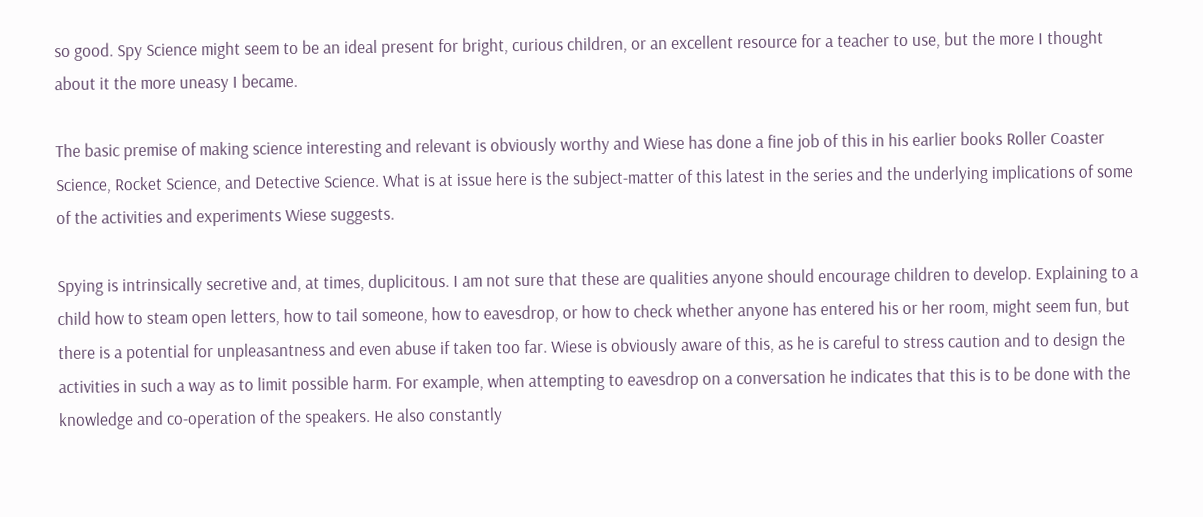so good. Spy Science might seem to be an ideal present for bright, curious children, or an excellent resource for a teacher to use, but the more I thought about it the more uneasy I became.

The basic premise of making science interesting and relevant is obviously worthy and Wiese has done a fine job of this in his earlier books Roller Coaster Science, Rocket Science, and Detective Science. What is at issue here is the subject-matter of this latest in the series and the underlying implications of some of the activities and experiments Wiese suggests.

Spying is intrinsically secretive and, at times, duplicitous. I am not sure that these are qualities anyone should encourage children to develop. Explaining to a child how to steam open letters, how to tail someone, how to eavesdrop, or how to check whether anyone has entered his or her room, might seem fun, but there is a potential for unpleasantness and even abuse if taken too far. Wiese is obviously aware of this, as he is careful to stress caution and to design the activities in such a way as to limit possible harm. For example, when attempting to eavesdrop on a conversation he indicates that this is to be done with the knowledge and co-operation of the speakers. He also constantly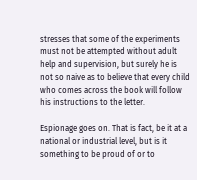stresses that some of the experiments must not be attempted without adult help and supervision, but surely he is not so naive as to believe that every child who comes across the book will follow his instructions to the letter.

Espionage goes on. That is fact, be it at a national or industrial level, but is it something to be proud of or to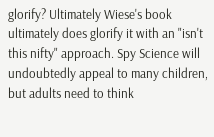glorify? Ultimately Wiese's book ultimately does glorify it with an "isn't this nifty" approach. Spy Science will undoubtedly appeal to many children, but adults need to think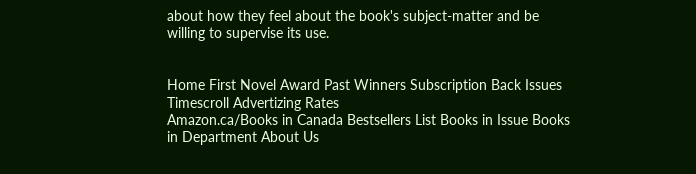about how they feel about the book's subject-matter and be willing to supervise its use.


Home First Novel Award Past Winners Subscription Back Issues Timescroll Advertizing Rates
Amazon.ca/Books in Canada Bestsellers List Books in Issue Books in Department About Us